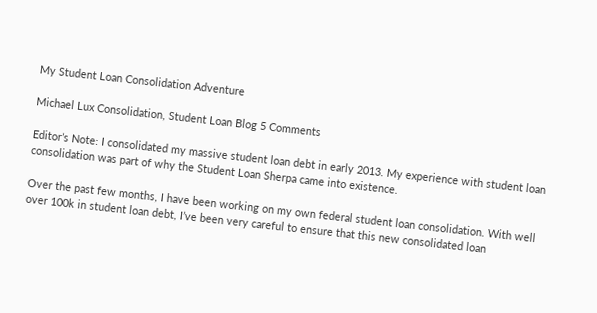My Student Loan Consolidation Adventure

Michael Lux Consolidation, Student Loan Blog 5 Comments

Editor’s Note: I consolidated my massive student loan debt in early 2013. My experience with student loan consolidation was part of why the Student Loan Sherpa came into existence.

Over the past few months, I have been working on my own federal student loan consolidation. With well over 100k in student loan debt, I’ve been very careful to ensure that this new consolidated loan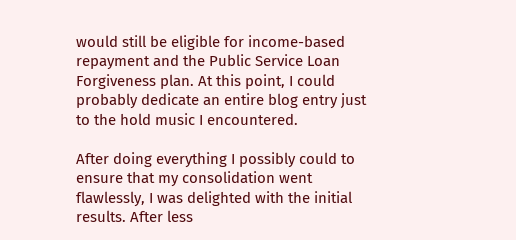would still be eligible for income-based repayment and the Public Service Loan Forgiveness plan. At this point, I could probably dedicate an entire blog entry just to the hold music I encountered.

After doing everything I possibly could to ensure that my consolidation went flawlessly, I was delighted with the initial results. After less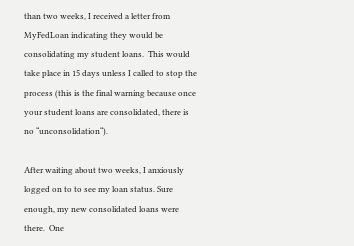than two weeks, I received a letter from MyFedLoan indicating they would be consolidating my student loans.  This would take place in 15 days unless I called to stop the process (this is the final warning because once your student loans are consolidated, there is no “unconsolidation“).

After waiting about two weeks, I anxiously logged on to to see my loan status. Sure enough, my new consolidated loans were there.  One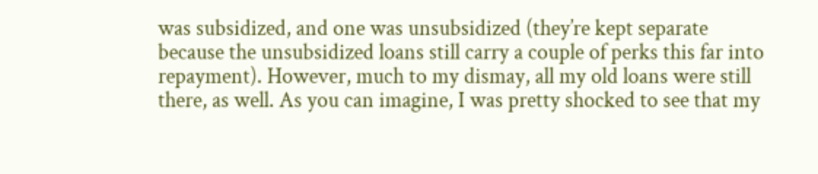was subsidized, and one was unsubsidized (they’re kept separate because the unsubsidized loans still carry a couple of perks this far into repayment). However, much to my dismay, all my old loans were still there, as well. As you can imagine, I was pretty shocked to see that my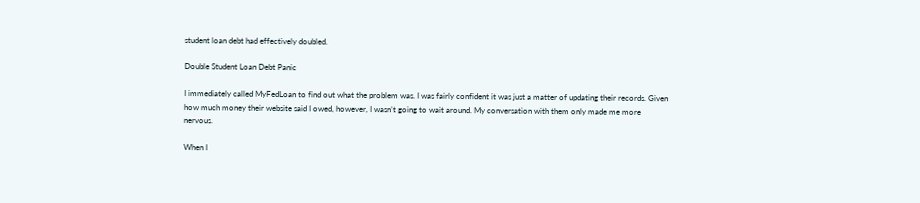student loan debt had effectively doubled.

Double Student Loan Debt Panic

I immediately called MyFedLoan to find out what the problem was. I was fairly confident it was just a matter of updating their records. Given how much money their website said I owed, however, I wasn’t going to wait around. My conversation with them only made me more nervous.

When I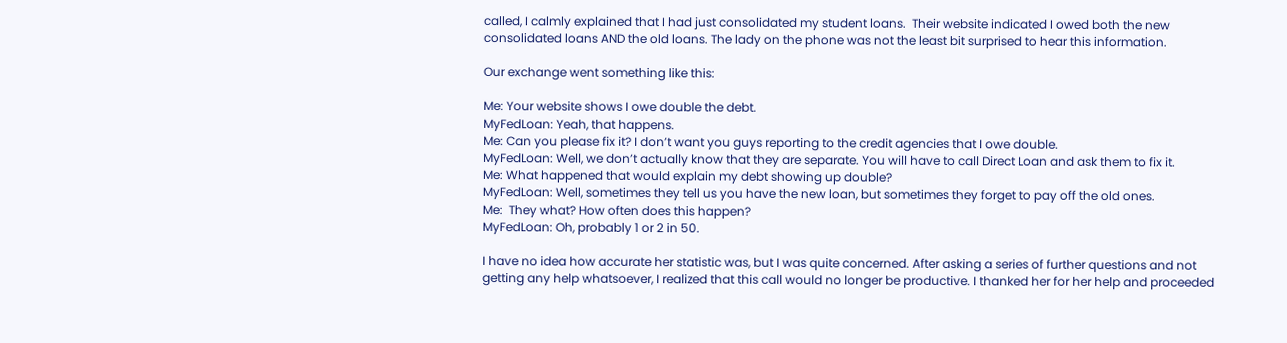called, I calmly explained that I had just consolidated my student loans.  Their website indicated I owed both the new consolidated loans AND the old loans. The lady on the phone was not the least bit surprised to hear this information.

Our exchange went something like this:

Me: Your website shows I owe double the debt.
MyFedLoan: Yeah, that happens.
Me: Can you please fix it? I don’t want you guys reporting to the credit agencies that I owe double.
MyFedLoan: Well, we don’t actually know that they are separate. You will have to call Direct Loan and ask them to fix it.
Me: What happened that would explain my debt showing up double?
MyFedLoan: Well, sometimes they tell us you have the new loan, but sometimes they forget to pay off the old ones.
Me:  They what? How often does this happen?
MyFedLoan: Oh, probably 1 or 2 in 50.

I have no idea how accurate her statistic was, but I was quite concerned. After asking a series of further questions and not getting any help whatsoever, I realized that this call would no longer be productive. I thanked her for her help and proceeded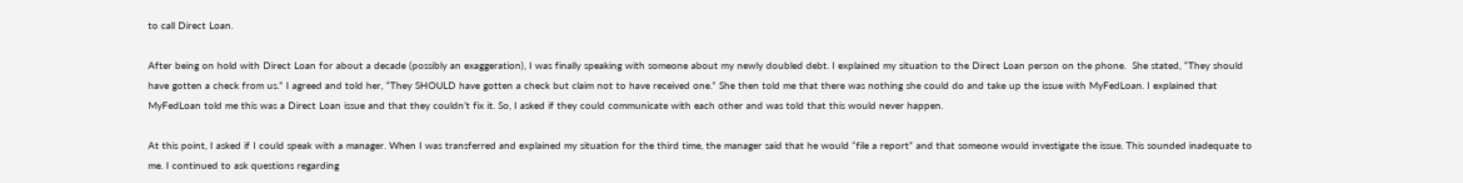to call Direct Loan.

After being on hold with Direct Loan for about a decade (possibly an exaggeration), I was finally speaking with someone about my newly doubled debt. I explained my situation to the Direct Loan person on the phone.  She stated, “They should have gotten a check from us.” I agreed and told her, “They SHOULD have gotten a check but claim not to have received one.” She then told me that there was nothing she could do and take up the issue with MyFedLoan. I explained that MyFedLoan told me this was a Direct Loan issue and that they couldn’t fix it. So, I asked if they could communicate with each other and was told that this would never happen.

At this point, I asked if I could speak with a manager. When I was transferred and explained my situation for the third time, the manager said that he would “file a report” and that someone would investigate the issue. This sounded inadequate to me. I continued to ask questions regarding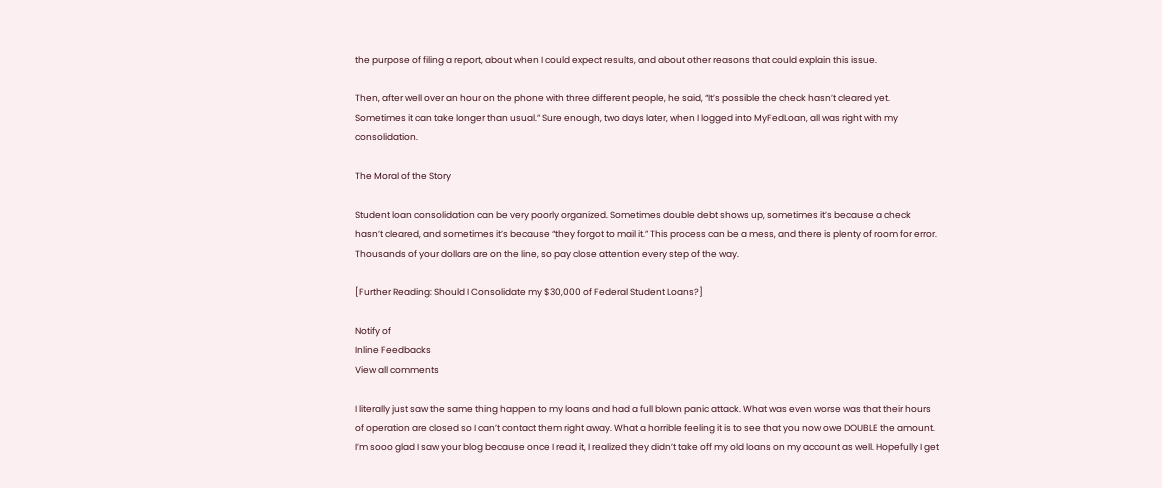the purpose of filing a report, about when I could expect results, and about other reasons that could explain this issue.

Then, after well over an hour on the phone with three different people, he said, “It’s possible the check hasn’t cleared yet. Sometimes it can take longer than usual.” Sure enough, two days later, when I logged into MyFedLoan, all was right with my consolidation.

The Moral of the Story

Student loan consolidation can be very poorly organized. Sometimes double debt shows up, sometimes it’s because a check hasn’t cleared, and sometimes it’s because “they forgot to mail it.” This process can be a mess, and there is plenty of room for error. Thousands of your dollars are on the line, so pay close attention every step of the way.

[Further Reading: Should I Consolidate my $30,000 of Federal Student Loans?]

Notify of
Inline Feedbacks
View all comments

I literally just saw the same thing happen to my loans and had a full blown panic attack. What was even worse was that their hours of operation are closed so I can’t contact them right away. What a horrible feeling it is to see that you now owe DOUBLE the amount. I’m sooo glad I saw your blog because once I read it, I realized they didn’t take off my old loans on my account as well. Hopefully I get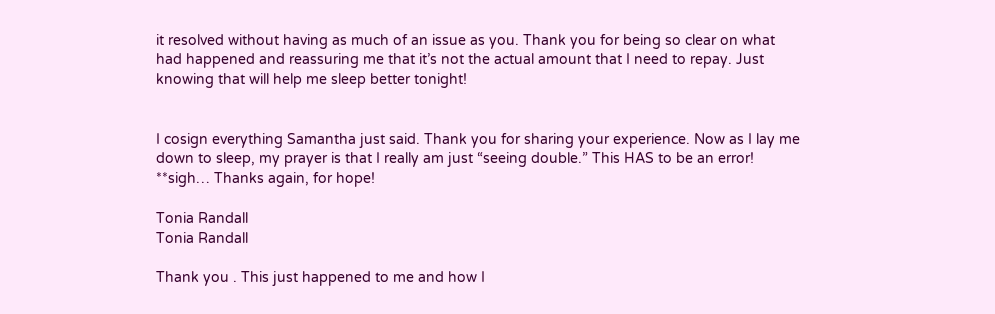it resolved without having as much of an issue as you. Thank you for being so clear on what had happened and reassuring me that it’s not the actual amount that I need to repay. Just knowing that will help me sleep better tonight!


I cosign everything Samantha just said. Thank you for sharing your experience. Now as I lay me down to sleep, my prayer is that I really am just “seeing double.” This HAS to be an error! **sigh… Thanks again, for hope!

Tonia Randall
Tonia Randall

Thank you . This just happened to me and how I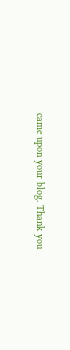came upon your blog. Thank you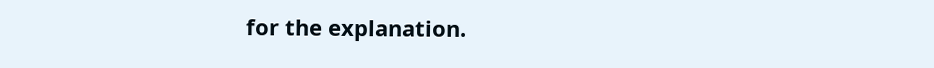for the explanation.